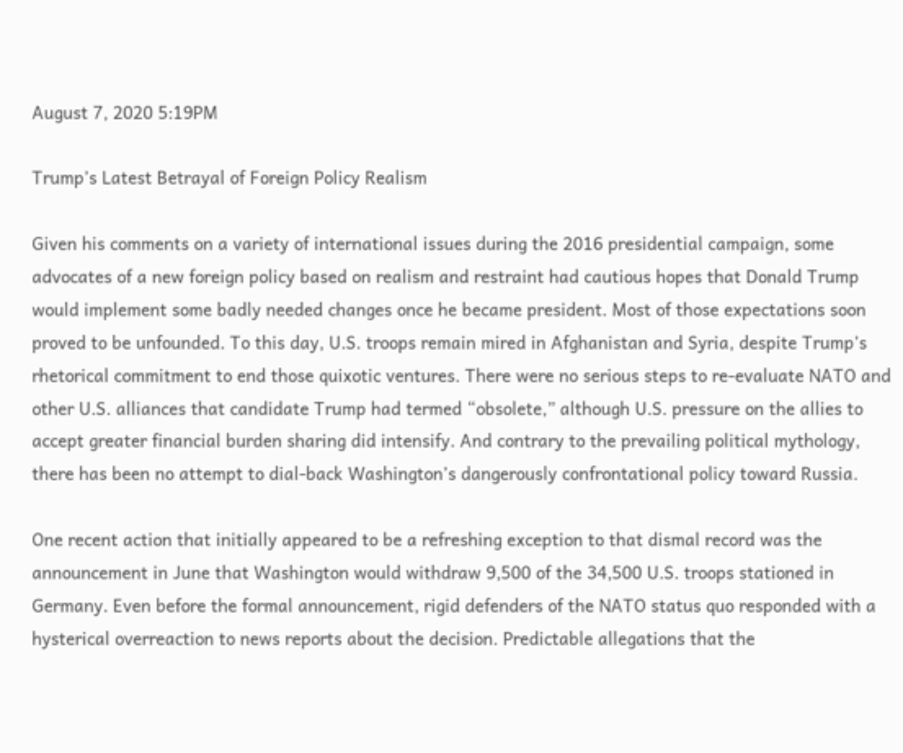August 7, 2020 5:19PM

Trump’s Latest Betrayal of Foreign Policy Realism

Given his comments on a variety of international issues during the 2016 presidential campaign, some advocates of a new foreign policy based on realism and restraint had cautious hopes that Donald Trump would implement some badly needed changes once he became president. Most of those expectations soon proved to be unfounded. To this day, U.S. troops remain mired in Afghanistan and Syria, despite Trump’s rhetorical commitment to end those quixotic ventures. There were no serious steps to re‐evaluate NATO and other U.S. alliances that candidate Trump had termed “obsolete,” although U.S. pressure on the allies to accept greater financial burden sharing did intensify. And contrary to the prevailing political mythology, there has been no attempt to dial‐back Washington’s dangerously confrontational policy toward Russia.

One recent action that initially appeared to be a refreshing exception to that dismal record was the announcement in June that Washington would withdraw 9,500 of the 34,500 U.S. troops stationed in Germany. Even before the formal announcement, rigid defenders of the NATO status quo responded with a hysterical overreaction to news reports about the decision. Predictable allegations that the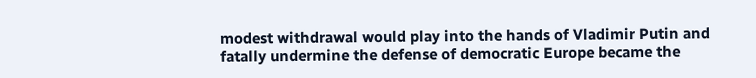modest withdrawal would play into the hands of Vladimir Putin and fatally undermine the defense of democratic Europe became the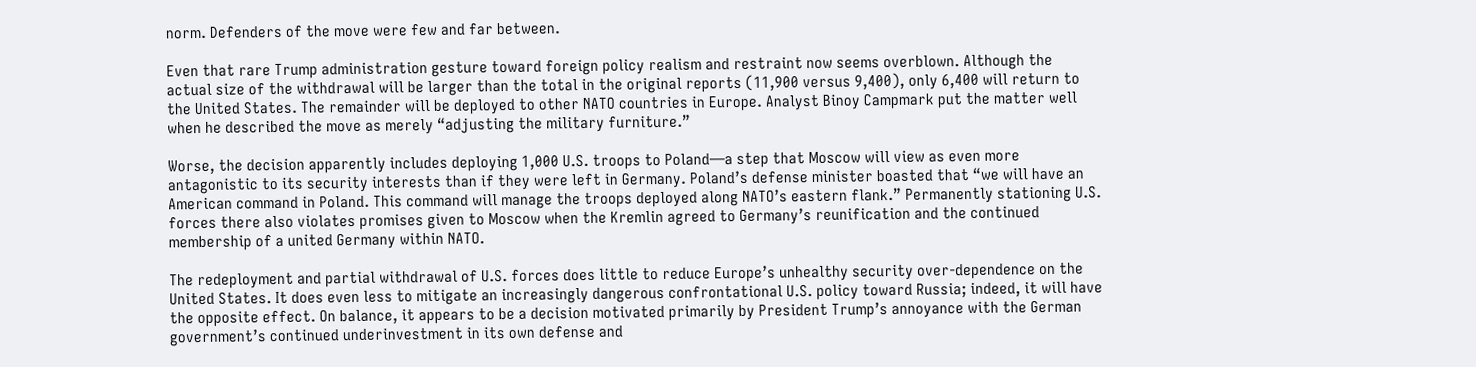norm. Defenders of the move were few and far between.

Even that rare Trump administration gesture toward foreign policy realism and restraint now seems overblown. Although the actual size of the withdrawal will be larger than the total in the original reports (11,900 versus 9,400), only 6,400 will return to the United States. The remainder will be deployed to other NATO countries in Europe. Analyst Binoy Campmark put the matter well when he described the move as merely “adjusting the military furniture.”

Worse, the decision apparently includes deploying 1,000 U.S. troops to Poland—a step that Moscow will view as even more antagonistic to its security interests than if they were left in Germany. Poland’s defense minister boasted that “we will have an American command in Poland. This command will manage the troops deployed along NATO’s eastern flank.” Permanently stationing U.S. forces there also violates promises given to Moscow when the Kremlin agreed to Germany’s reunification and the continued membership of a united Germany within NATO.

The redeployment and partial withdrawal of U.S. forces does little to reduce Europe’s unhealthy security over‐dependence on the United States. It does even less to mitigate an increasingly dangerous confrontational U.S. policy toward Russia; indeed, it will have the opposite effect. On balance, it appears to be a decision motivated primarily by President Trump’s annoyance with the German government’s continued underinvestment in its own defense and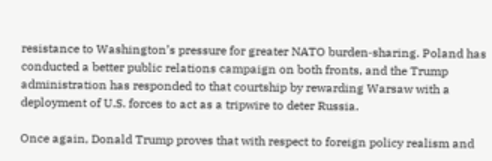resistance to Washington’s pressure for greater NATO burden‐sharing. Poland has conducted a better public relations campaign on both fronts, and the Trump administration has responded to that courtship by rewarding Warsaw with a deployment of U.S. forces to act as a tripwire to deter Russia.

Once again, Donald Trump proves that with respect to foreign policy realism and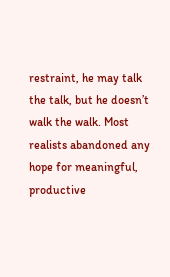restraint, he may talk the talk, but he doesn’t walk the walk. Most realists abandoned any hope for meaningful, productive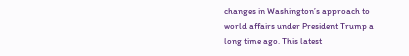changes in Washington’s approach to world affairs under President Trump a long time ago. This latest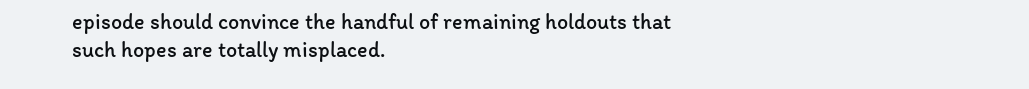episode should convince the handful of remaining holdouts that such hopes are totally misplaced.